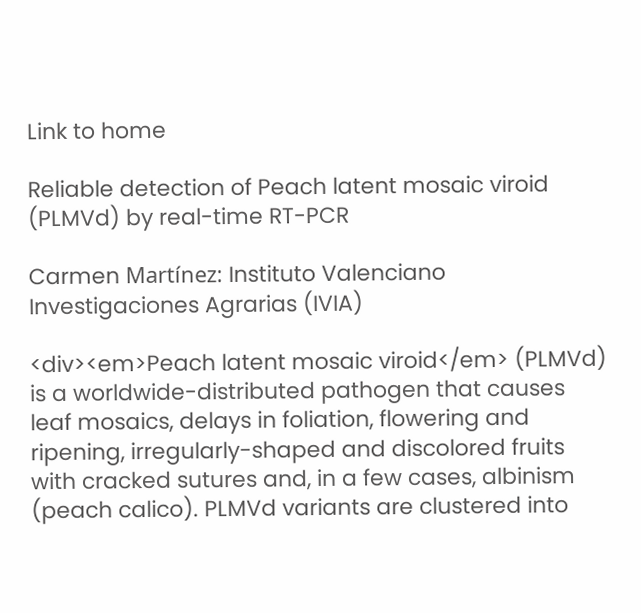Link to home

Reliable detection of Peach latent mosaic viroid (PLMVd) by real-time RT-PCR

Carmen Martínez: Instituto Valenciano Investigaciones Agrarias (IVIA)

<div><em>Peach latent mosaic viroid</em> (PLMVd) is a worldwide-distributed pathogen that causes leaf mosaics, delays in foliation, flowering and ripening, irregularly-shaped and discolored fruits with cracked sutures and, in a few cases, albinism (peach calico). PLMVd variants are clustered into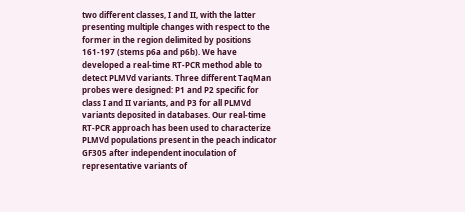two different classes, I and II, with the latter presenting multiple changes with respect to the former in the region delimited by positions 161-197 (stems p6a and p6b). We have developed a real-time RT-PCR method able to detect PLMVd variants. Three different TaqMan probes were designed: P1 and P2 specific for class I and II variants, and P3 for all PLMVd variants deposited in databases. Our real-time RT-PCR approach has been used to characterize PLMVd populations present in the peach indicator GF305 after independent inoculation of representative variants of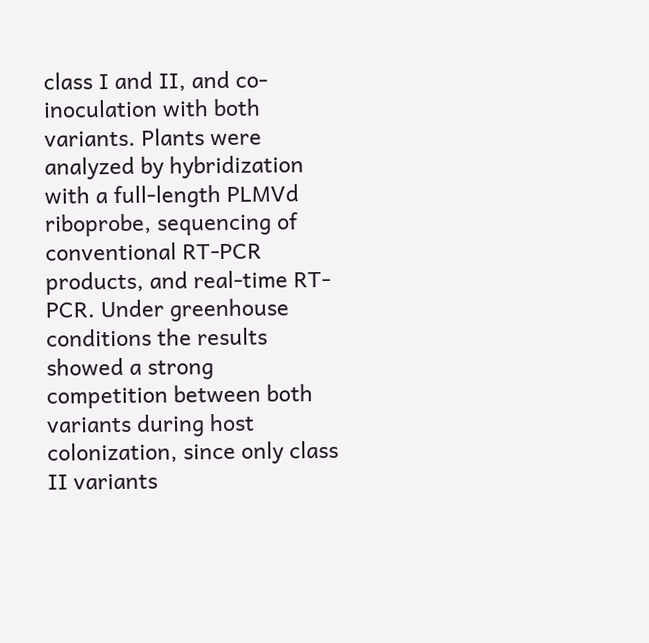class I and II, and co-inoculation with both variants. Plants were analyzed by hybridization with a full-length PLMVd riboprobe, sequencing of conventional RT-PCR products, and real-time RT-PCR. Under greenhouse conditions the results showed a strong competition between both variants during host colonization, since only class II variants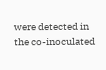were detected in the co-inoculated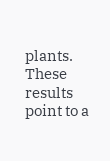plants. These results point to a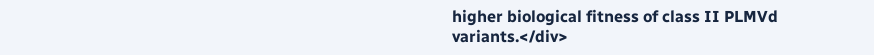higher biological fitness of class II PLMVd variants.</div>